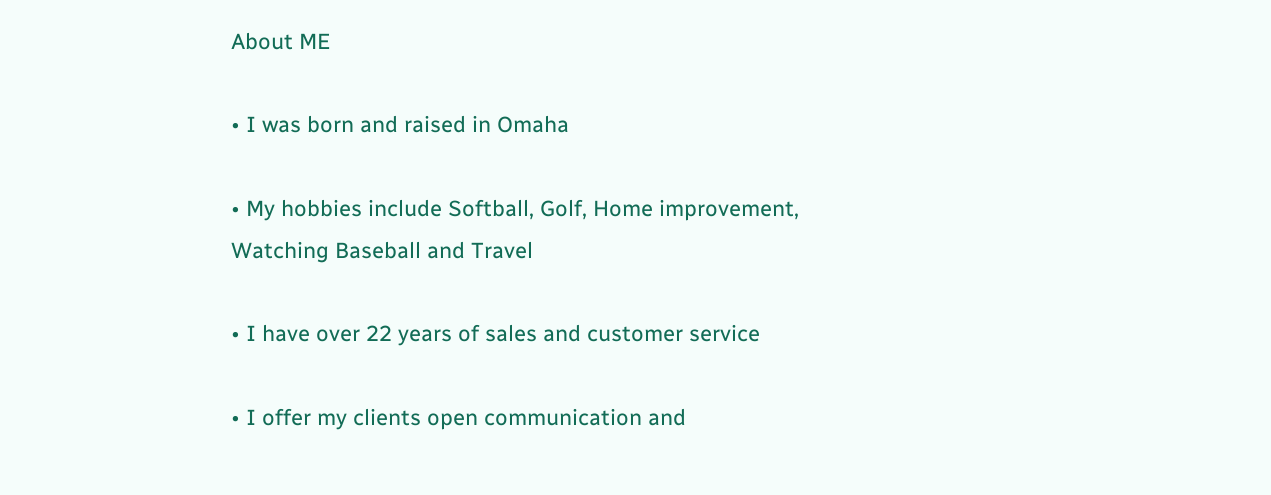About ME

• I was born and raised in Omaha

• My hobbies include Softball, Golf, Home improvement, Watching Baseball and Travel

• I have over 22 years of sales and customer service

• I offer my clients open communication and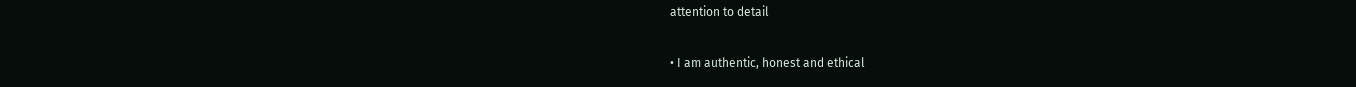attention to detail

• I am authentic, honest and ethical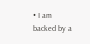• I am backed by a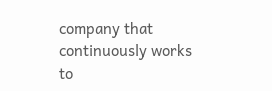company that continuously works to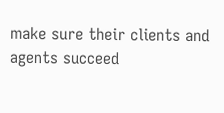make sure their clients and agents succeed